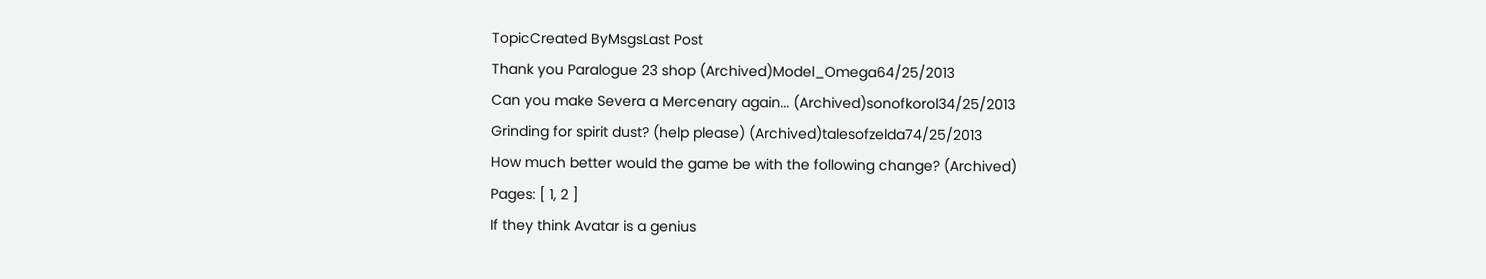TopicCreated ByMsgsLast Post
Thank you Paralogue 23 shop (Archived)Model_Omega64/25/2013
Can you make Severa a Mercenary again... (Archived)sonofkorol34/25/2013
Grinding for spirit dust? (help please) (Archived)talesofzelda74/25/2013
How much better would the game be with the following change? (Archived)
Pages: [ 1, 2 ]
If they think Avatar is a genius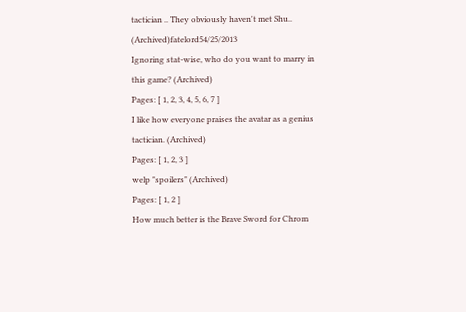tactician .. They obviously haven't met Shu.. (Archived)fatelord54/25/2013
Ignoring stat-wise, who do you want to marry in this game? (Archived)
Pages: [ 1, 2, 3, 4, 5, 6, 7 ]
I like how everyone praises the avatar as a genius tactician. (Archived)
Pages: [ 1, 2, 3 ]
welp "spoilers" (Archived)
Pages: [ 1, 2 ]
How much better is the Brave Sword for Chrom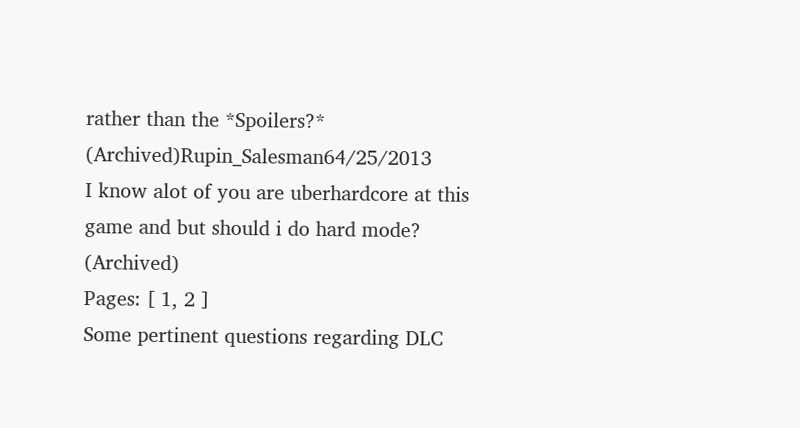rather than the *Spoilers?* (Archived)Rupin_Salesman64/25/2013
I know alot of you are uberhardcore at this game and but should i do hard mode? (Archived)
Pages: [ 1, 2 ]
Some pertinent questions regarding DLC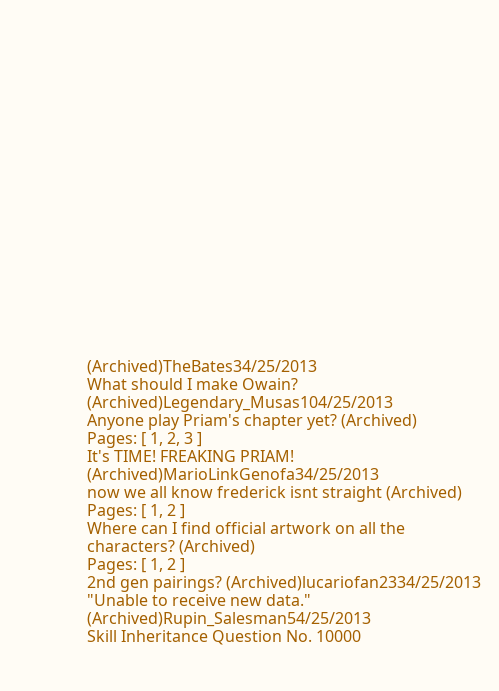(Archived)TheBates34/25/2013
What should I make Owain? (Archived)Legendary_Musas104/25/2013
Anyone play Priam's chapter yet? (Archived)
Pages: [ 1, 2, 3 ]
It's TIME! FREAKING PRIAM! (Archived)MarioLinkGenofa34/25/2013
now we all know frederick isnt straight (Archived)
Pages: [ 1, 2 ]
Where can I find official artwork on all the characters? (Archived)
Pages: [ 1, 2 ]
2nd gen pairings? (Archived)lucariofan2334/25/2013
"Unable to receive new data." (Archived)Rupin_Salesman54/25/2013
Skill Inheritance Question No. 10000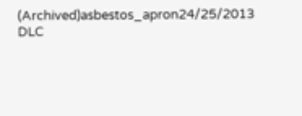(Archived)asbestos_apron24/25/2013
DLC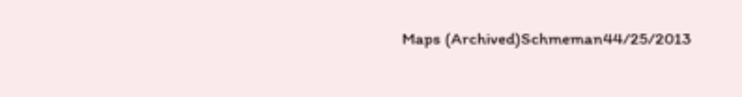Maps (Archived)Schmeman44/25/2013